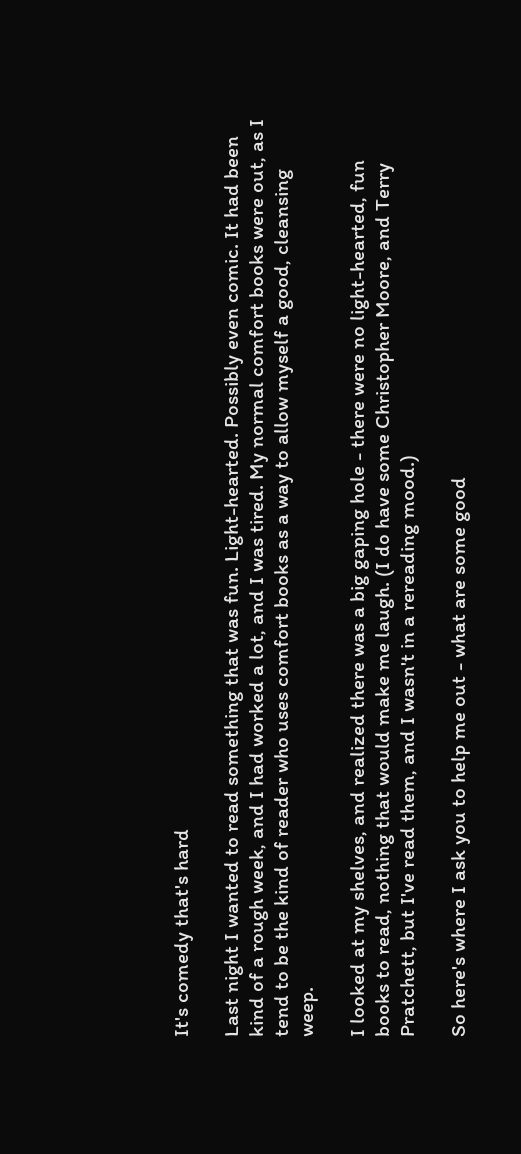It's comedy that's hard

Last night I wanted to read something that was fun. Light-hearted. Possibly even comic. It had been kind of a rough week, and I had worked a lot, and I was tired. My normal comfort books were out, as I tend to be the kind of reader who uses comfort books as a way to allow myself a good, cleansing weep.

I looked at my shelves, and realized there was a big gaping hole - there were no light-hearted, fun books to read, nothing that would make me laugh. (I do have some Christopher Moore, and Terry Pratchett, but I've read them, and I wasn't in a rereading mood.)

So here's where I ask you to help me out - what are some good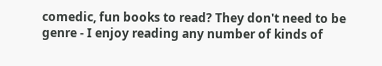comedic, fun books to read? They don't need to be genre - I enjoy reading any number of kinds of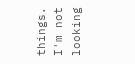things. I'm not looking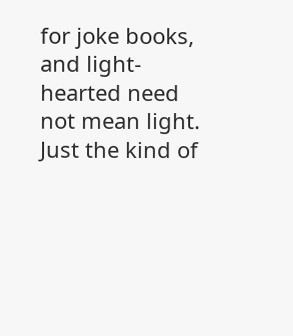for joke books, and light-hearted need not mean light. Just the kind of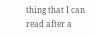thing that I can read after a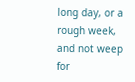long day, or a rough week, and not weep for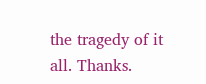the tragedy of it all. Thanks.